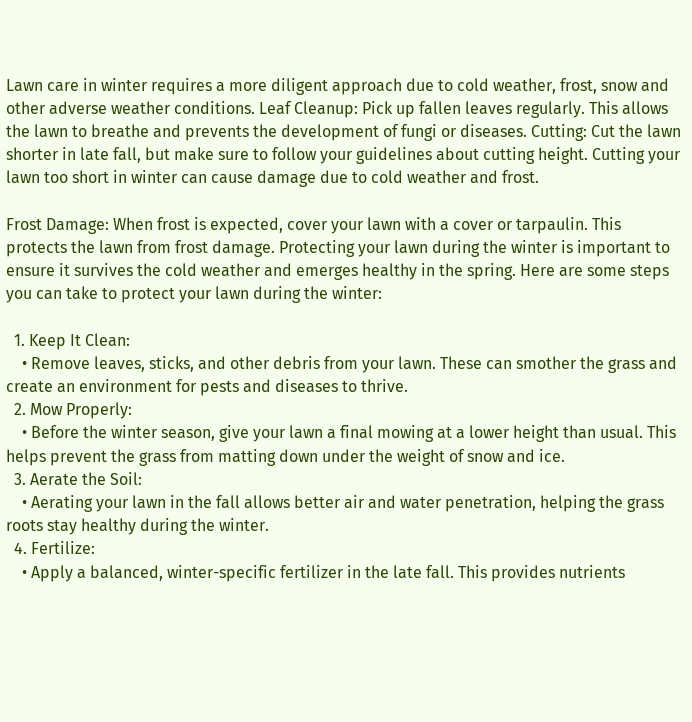Lawn care in winter requires a more diligent approach due to cold weather, frost, snow and other adverse weather conditions. Leaf Cleanup: Pick up fallen leaves regularly. This allows the lawn to breathe and prevents the development of fungi or diseases. Cutting: Cut the lawn shorter in late fall, but make sure to follow your guidelines about cutting height. Cutting your lawn too short in winter can cause damage due to cold weather and frost.

Frost Damage: When frost is expected, cover your lawn with a cover or tarpaulin. This protects the lawn from frost damage. Protecting your lawn during the winter is important to ensure it survives the cold weather and emerges healthy in the spring. Here are some steps you can take to protect your lawn during the winter:

  1. Keep It Clean:
    • Remove leaves, sticks, and other debris from your lawn. These can smother the grass and create an environment for pests and diseases to thrive.
  2. Mow Properly:
    • Before the winter season, give your lawn a final mowing at a lower height than usual. This helps prevent the grass from matting down under the weight of snow and ice.
  3. Aerate the Soil:
    • Aerating your lawn in the fall allows better air and water penetration, helping the grass roots stay healthy during the winter.
  4. Fertilize:
    • Apply a balanced, winter-specific fertilizer in the late fall. This provides nutrients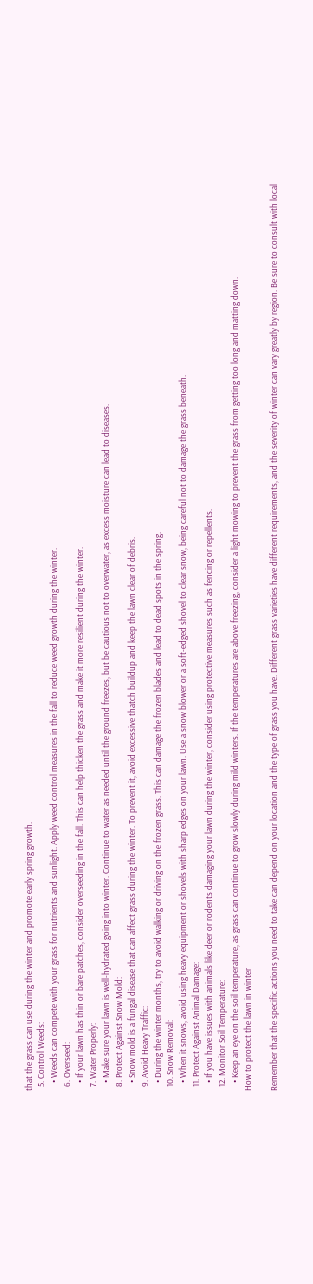that the grass can use during the winter and promote early spring growth.
  5. Control Weeds:
    • Weeds can compete with your grass for nutrients and sunlight. Apply weed control measures in the fall to reduce weed growth during the winter.
  6. Overseed:
    • If your lawn has thin or bare patches, consider overseeding in the fall. This can help thicken the grass and make it more resilient during the winter.
  7. Water Properly:
    • Make sure your lawn is well-hydrated going into winter. Continue to water as needed until the ground freezes, but be cautious not to overwater, as excess moisture can lead to diseases.
  8. Protect Against Snow Mold:
    • Snow mold is a fungal disease that can affect grass during the winter. To prevent it, avoid excessive thatch buildup and keep the lawn clear of debris.
  9. Avoid Heavy Traffic:
    • During the winter months, try to avoid walking or driving on the frozen grass. This can damage the frozen blades and lead to dead spots in the spring.
  10. Snow Removal:
    • When it snows, avoid using heavy equipment or shovels with sharp edges on your lawn. Use a snow blower or a soft-edged shovel to clear snow, being careful not to damage the grass beneath.
  11. Protect Against Animal Damage:
    • If you have issues with animals like deer or rodents damaging your lawn during the winter, consider using protective measures such as fencing or repellents.
  12. Monitor Soil Temperature:
    • Keep an eye on the soil temperature, as grass can continue to grow slowly during mild winters. If the temperatures are above freezing, consider a light mowing to prevent the grass from getting too long and matting down.
How to protect the lawn in winter

Remember that the specific actions you need to take can depend on your location and the type of grass you have. Different grass varieties have different requirements, and the severity of winter can vary greatly by region. Be sure to consult with local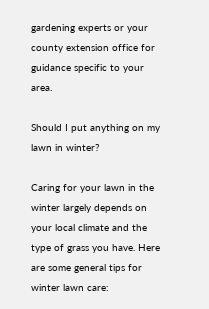gardening experts or your county extension office for guidance specific to your area.

Should I put anything on my lawn in winter?

Caring for your lawn in the winter largely depends on your local climate and the type of grass you have. Here are some general tips for winter lawn care: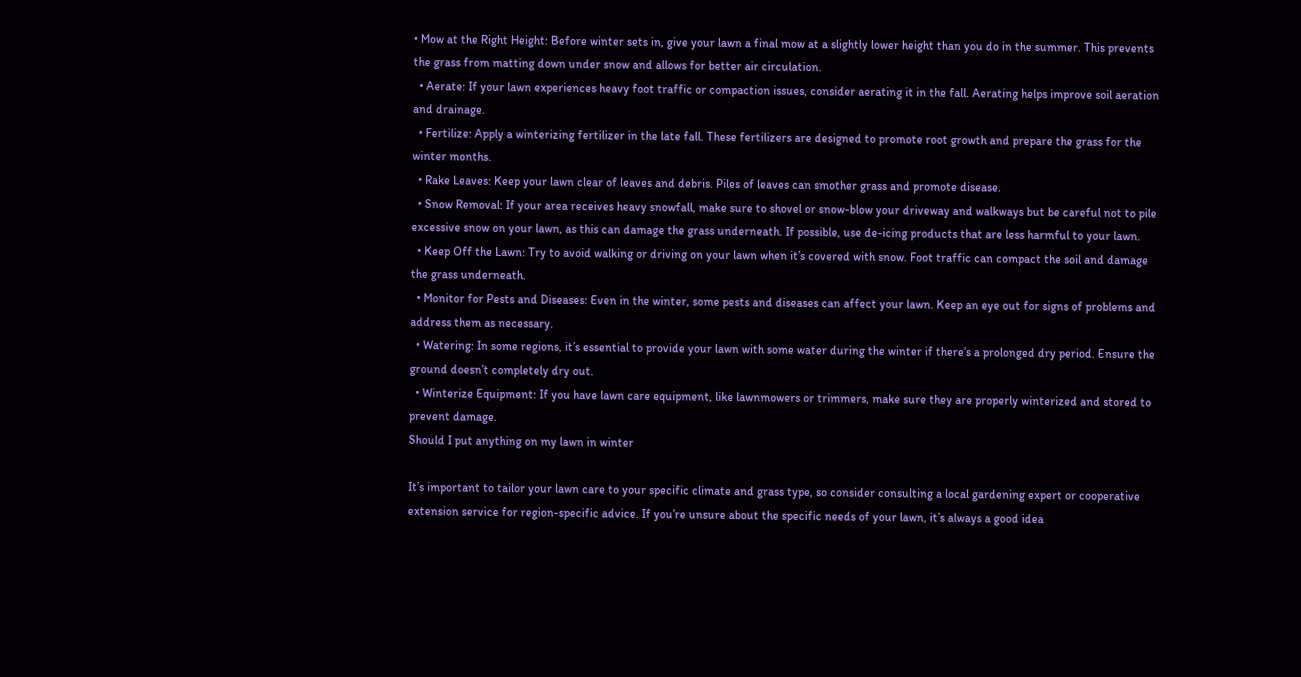• Mow at the Right Height: Before winter sets in, give your lawn a final mow at a slightly lower height than you do in the summer. This prevents the grass from matting down under snow and allows for better air circulation.
  • Aerate: If your lawn experiences heavy foot traffic or compaction issues, consider aerating it in the fall. Aerating helps improve soil aeration and drainage.
  • Fertilize: Apply a winterizing fertilizer in the late fall. These fertilizers are designed to promote root growth and prepare the grass for the winter months.
  • Rake Leaves: Keep your lawn clear of leaves and debris. Piles of leaves can smother grass and promote disease.
  • Snow Removal: If your area receives heavy snowfall, make sure to shovel or snow-blow your driveway and walkways but be careful not to pile excessive snow on your lawn, as this can damage the grass underneath. If possible, use de-icing products that are less harmful to your lawn.
  • Keep Off the Lawn: Try to avoid walking or driving on your lawn when it’s covered with snow. Foot traffic can compact the soil and damage the grass underneath.
  • Monitor for Pests and Diseases: Even in the winter, some pests and diseases can affect your lawn. Keep an eye out for signs of problems and address them as necessary.
  • Watering: In some regions, it’s essential to provide your lawn with some water during the winter if there’s a prolonged dry period. Ensure the ground doesn’t completely dry out.
  • Winterize Equipment: If you have lawn care equipment, like lawnmowers or trimmers, make sure they are properly winterized and stored to prevent damage.
Should I put anything on my lawn in winter

It’s important to tailor your lawn care to your specific climate and grass type, so consider consulting a local gardening expert or cooperative extension service for region-specific advice. If you’re unsure about the specific needs of your lawn, it’s always a good idea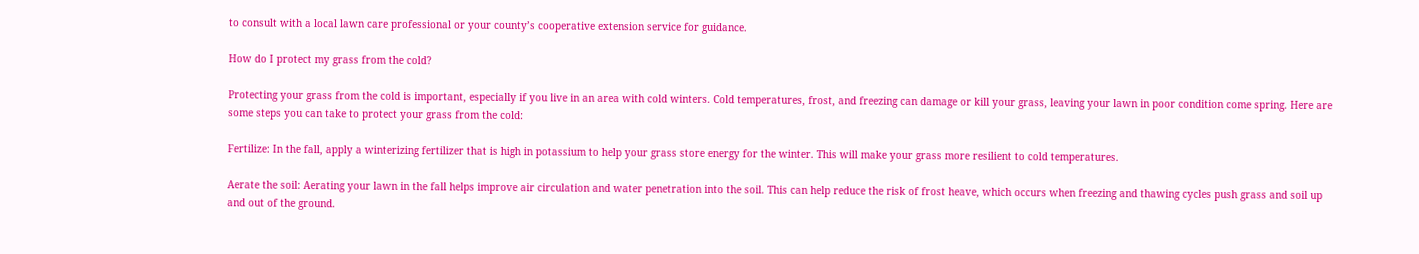to consult with a local lawn care professional or your county’s cooperative extension service for guidance.

How do I protect my grass from the cold?

Protecting your grass from the cold is important, especially if you live in an area with cold winters. Cold temperatures, frost, and freezing can damage or kill your grass, leaving your lawn in poor condition come spring. Here are some steps you can take to protect your grass from the cold:

Fertilize: In the fall, apply a winterizing fertilizer that is high in potassium to help your grass store energy for the winter. This will make your grass more resilient to cold temperatures.

Aerate the soil: Aerating your lawn in the fall helps improve air circulation and water penetration into the soil. This can help reduce the risk of frost heave, which occurs when freezing and thawing cycles push grass and soil up and out of the ground.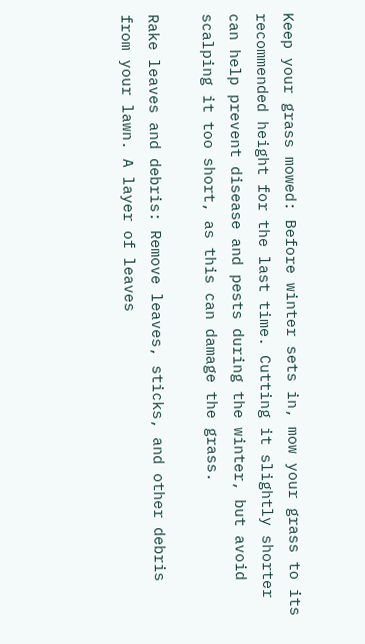Keep your grass mowed: Before winter sets in, mow your grass to its recommended height for the last time. Cutting it slightly shorter can help prevent disease and pests during the winter, but avoid scalping it too short, as this can damage the grass.

Rake leaves and debris: Remove leaves, sticks, and other debris from your lawn. A layer of leaves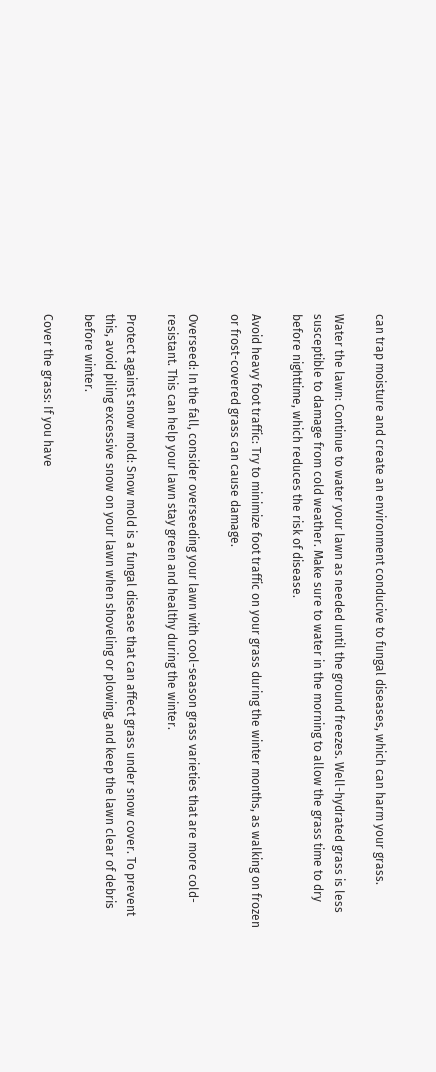can trap moisture and create an environment conducive to fungal diseases, which can harm your grass.

Water the lawn: Continue to water your lawn as needed until the ground freezes. Well-hydrated grass is less susceptible to damage from cold weather. Make sure to water in the morning to allow the grass time to dry before nighttime, which reduces the risk of disease.

Avoid heavy foot traffic: Try to minimize foot traffic on your grass during the winter months, as walking on frozen or frost-covered grass can cause damage.

Overseed: In the fall, consider overseeding your lawn with cool-season grass varieties that are more cold-resistant. This can help your lawn stay green and healthy during the winter.

Protect against snow mold: Snow mold is a fungal disease that can affect grass under snow cover. To prevent this, avoid piling excessive snow on your lawn when shoveling or plowing, and keep the lawn clear of debris before winter.

Cover the grass: If you have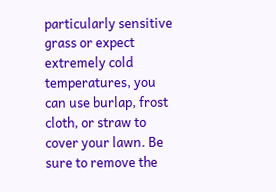particularly sensitive grass or expect extremely cold temperatures, you can use burlap, frost cloth, or straw to cover your lawn. Be sure to remove the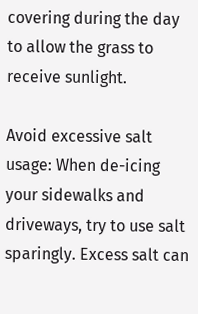covering during the day to allow the grass to receive sunlight.

Avoid excessive salt usage: When de-icing your sidewalks and driveways, try to use salt sparingly. Excess salt can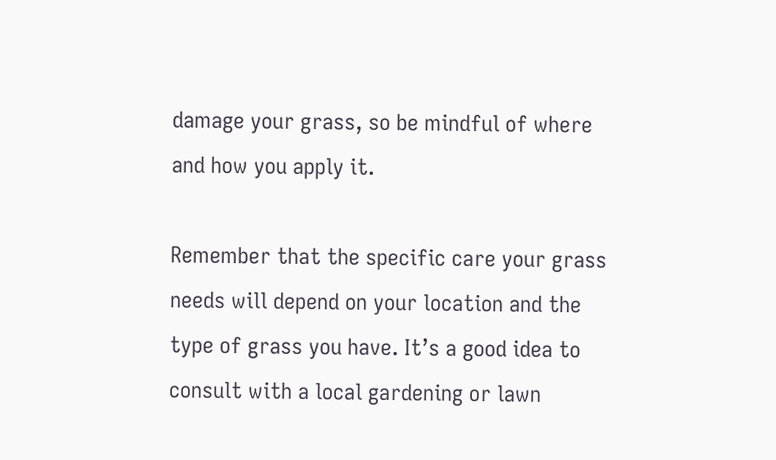damage your grass, so be mindful of where and how you apply it.

Remember that the specific care your grass needs will depend on your location and the type of grass you have. It’s a good idea to consult with a local gardening or lawn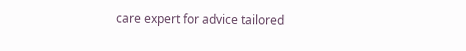care expert for advice tailored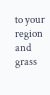to your region and grass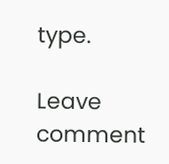type.

Leave comment